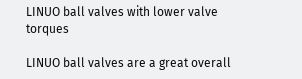LINUO ball valves with lower valve torques

LINUO ball valves are a great overall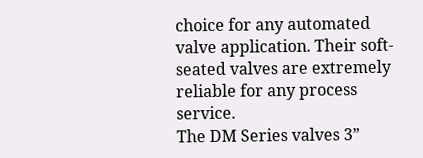choice for any automated valve application. Their soft-seated valves are extremely reliable for any process service.
The DM Series valves 3”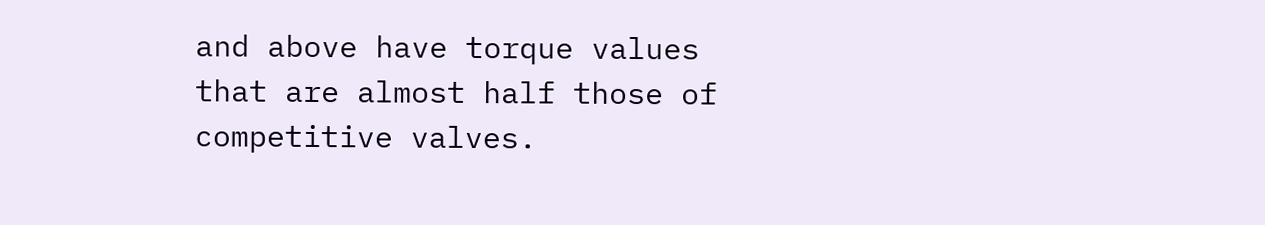and above have torque values that are almost half those of competitive valves.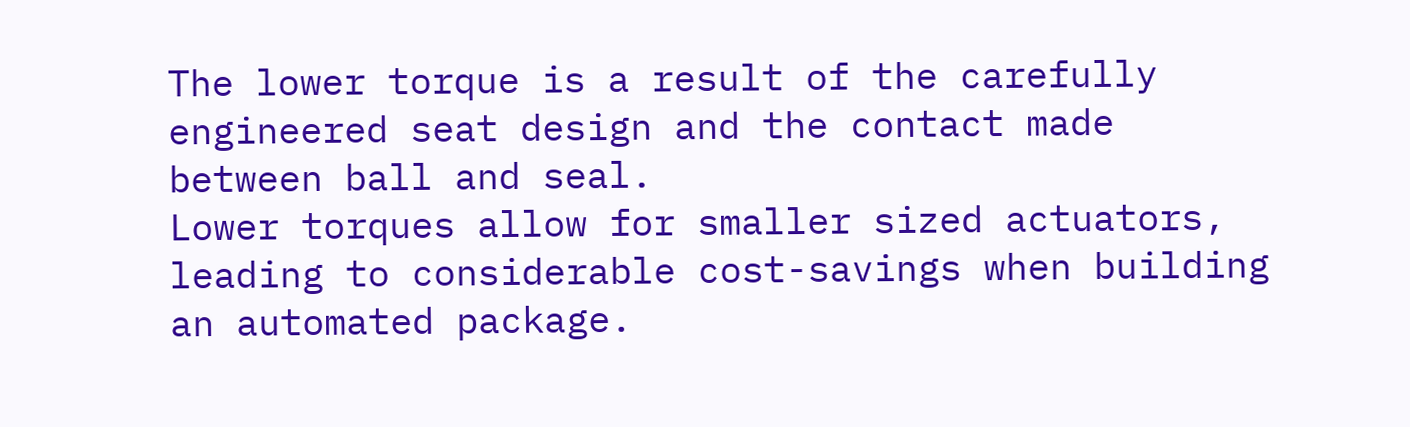The lower torque is a result of the carefully engineered seat design and the contact made between ball and seal.
Lower torques allow for smaller sized actuators, leading to considerable cost-savings when building an automated package.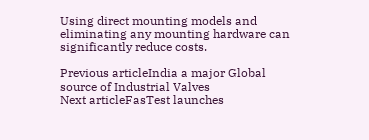Using direct mounting models and eliminating any mounting hardware can significantly reduce costs.

Previous articleIndia a major Global source of Industrial Valves
Next articleFasTest launches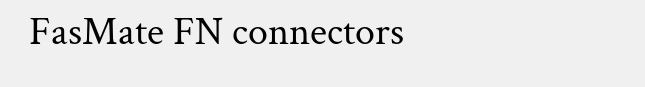FasMate FN connectors